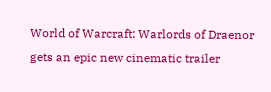World of Warcraft: Warlords of Draenor gets an epic new cinematic trailer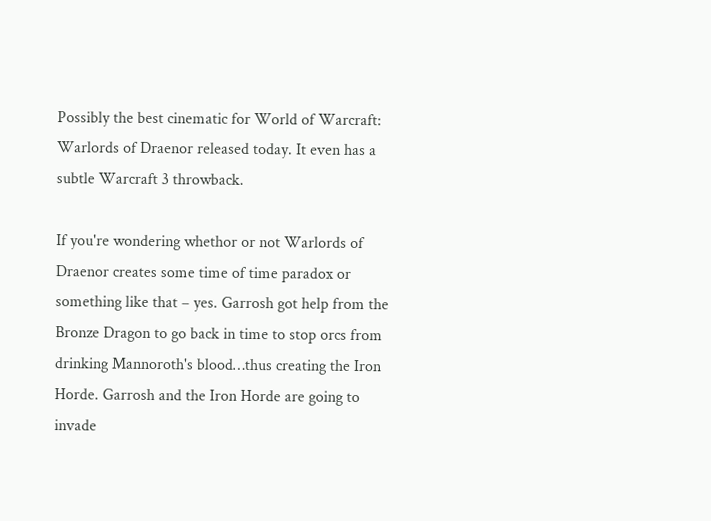Possibly the best cinematic for World of Warcraft: Warlords of Draenor released today. It even has a subtle Warcraft 3 throwback.

If you're wondering whethor or not Warlords of Draenor creates some time of time paradox or something like that – yes. Garrosh got help from the Bronze Dragon to go back in time to stop orcs from drinking Mannoroth's blood…thus creating the Iron Horde. Garrosh and the Iron Horde are going to invade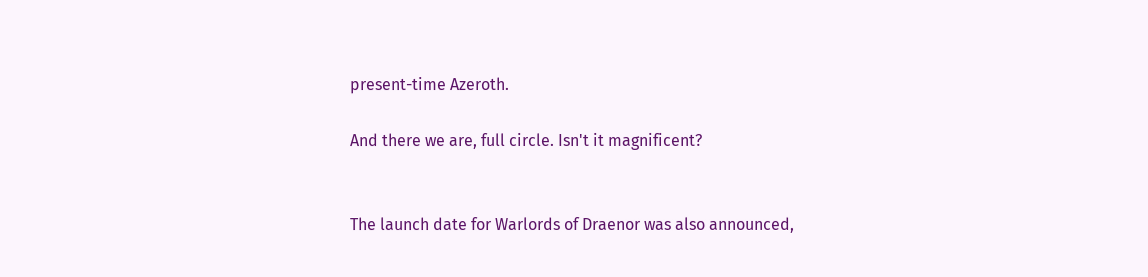present-time Azeroth.

And there we are, full circle. Isn't it magnificent?


The launch date for Warlords of Draenor was also announced,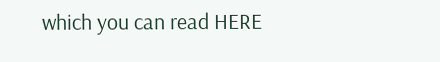which you can read HERE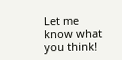Let me know what you think!